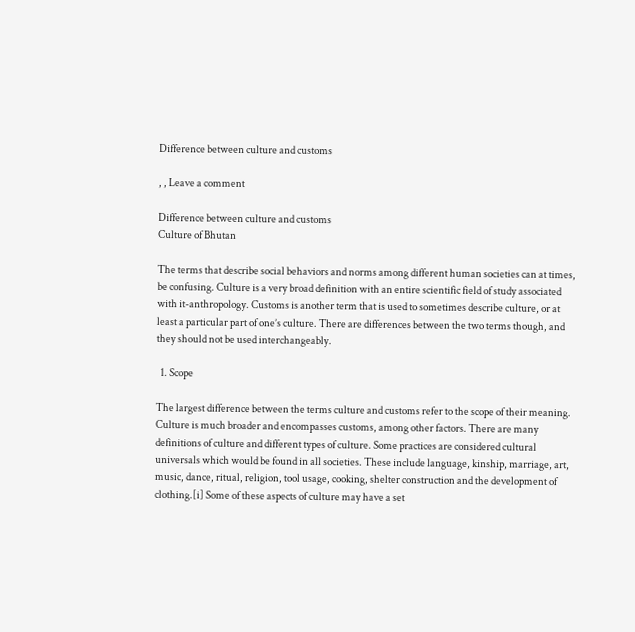Difference between culture and customs

, , Leave a comment

Difference between culture and customs
Culture of Bhutan

The terms that describe social behaviors and norms among different human societies can at times, be confusing. Culture is a very broad definition with an entire scientific field of study associated with it-anthropology. Customs is another term that is used to sometimes describe culture, or at least a particular part of one’s culture. There are differences between the two terms though, and they should not be used interchangeably.

  1. Scope

The largest difference between the terms culture and customs refer to the scope of their meaning. Culture is much broader and encompasses customs, among other factors. There are many definitions of culture and different types of culture. Some practices are considered cultural universals which would be found in all societies. These include language, kinship, marriage, art, music, dance, ritual, religion, tool usage, cooking, shelter construction and the development of clothing.[i] Some of these aspects of culture may have a set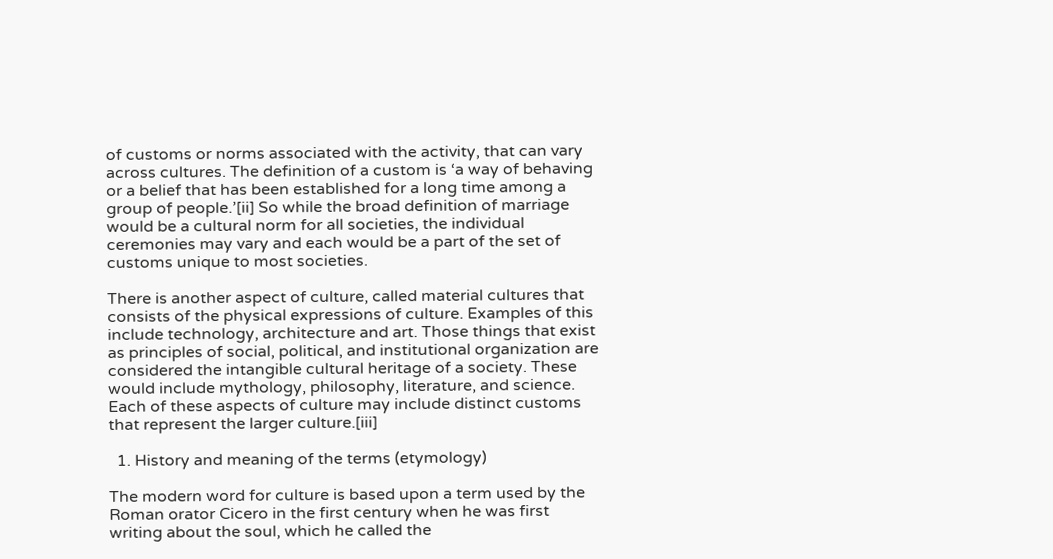of customs or norms associated with the activity, that can vary across cultures. The definition of a custom is ‘a way of behaving or a belief that has been established for a long time among a group of people.’[ii] So while the broad definition of marriage would be a cultural norm for all societies, the individual ceremonies may vary and each would be a part of the set of customs unique to most societies.

There is another aspect of culture, called material cultures that consists of the physical expressions of culture. Examples of this include technology, architecture and art. Those things that exist as principles of social, political, and institutional organization are considered the intangible cultural heritage of a society. These would include mythology, philosophy, literature, and science. Each of these aspects of culture may include distinct customs that represent the larger culture.[iii]

  1. History and meaning of the terms (etymology)

The modern word for culture is based upon a term used by the Roman orator Cicero in the first century when he was first writing about the soul, which he called the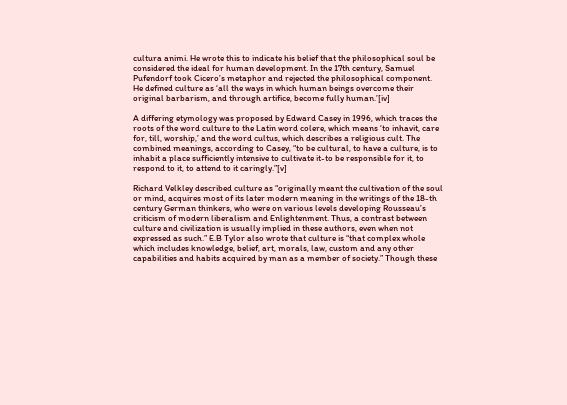cultura animi. He wrote this to indicate his belief that the philosophical soul be considered the ideal for human development. In the 17th century, Samuel Pufendorf took Cicero’s metaphor and rejected the philosophical component. He defined culture as ‘all the ways in which human beings overcome their original barbarism, and through artifice, become fully human.’[iv]

A differing etymology was proposed by Edward Casey in 1996, which traces the roots of the word culture to the Latin word colere, which means ‘to inhavit, care for, till, worship,’ and the word cultus, which describes a religious cult. The combined meanings, according to Casey, “to be cultural, to have a culture, is to inhabit a place sufficiently intensive to cultivate it-to be responsible for it, to respond to it, to attend to it caringly.”[v]

Richard Velkley described culture as “originally meant the cultivation of the soul or mind, acquires most of its later modern meaning in the writings of the 18-th century German thinkers, who were on various levels developing Rousseau’s criticism of modern liberalism and Enlightenment. Thus, a contrast between culture and civilization is usually implied in these authors, even when not expressed as such.” E.B Tylor also wrote that culture is “that complex whole which includes knowledge, belief, art, morals, law, custom and any other capabilities and habits acquired by man as a member of society.” Though these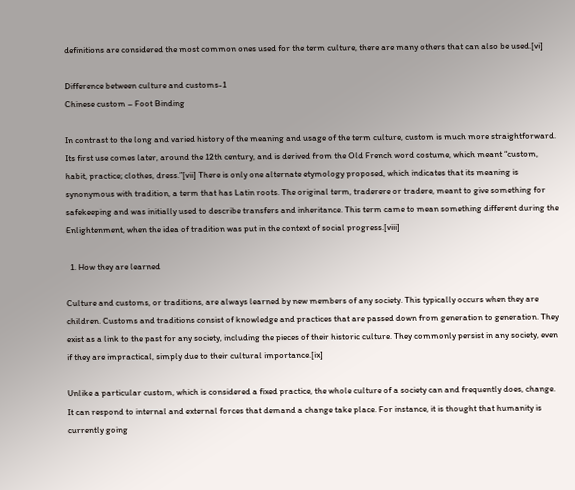definitions are considered the most common ones used for the term culture, there are many others that can also be used.[vi]

Difference between culture and customs-1
Chinese custom – Foot Binding

In contrast to the long and varied history of the meaning and usage of the term culture, custom is much more straightforward. Its first use comes later, around the 12th century, and is derived from the Old French word costume, which meant “custom, habit, practice; clothes, dress.”[vii] There is only one alternate etymology proposed, which indicates that its meaning is synonymous with tradition, a term that has Latin roots. The original term, traderere or tradere, meant to give something for safekeeping and was initially used to describe transfers and inheritance. This term came to mean something different during the Enlightenment, when the idea of tradition was put in the context of social progress.[viii]

  1. How they are learned

Culture and customs, or traditions, are always learned by new members of any society. This typically occurs when they are children. Customs and traditions consist of knowledge and practices that are passed down from generation to generation. They exist as a link to the past for any society, including the pieces of their historic culture. They commonly persist in any society, even if they are impractical, simply due to their cultural importance.[ix]

Unlike a particular custom, which is considered a fixed practice, the whole culture of a society can and frequently does, change. It can respond to internal and external forces that demand a change take place. For instance, it is thought that humanity is currently going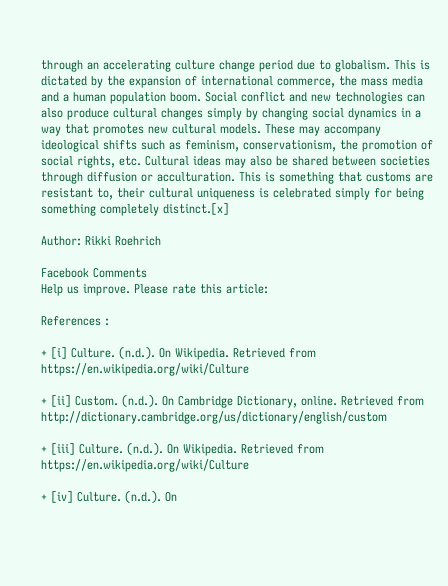through an accelerating culture change period due to globalism. This is dictated by the expansion of international commerce, the mass media and a human population boom. Social conflict and new technologies can also produce cultural changes simply by changing social dynamics in a way that promotes new cultural models. These may accompany ideological shifts such as feminism, conservationism, the promotion of social rights, etc. Cultural ideas may also be shared between societies through diffusion or acculturation. This is something that customs are resistant to, their cultural uniqueness is celebrated simply for being something completely distinct.[x]

Author: Rikki Roehrich

Facebook Comments
Help us improve. Please rate this article:

References :

+ [i] Culture. (n.d.). On Wikipedia. Retrieved from https://en.wikipedia.org/wiki/Culture

+ [ii] Custom. (n.d.). On Cambridge Dictionary, online. Retrieved from http://dictionary.cambridge.org/us/dictionary/english/custom

+ [iii] Culture. (n.d.). On Wikipedia. Retrieved from https://en.wikipedia.org/wiki/Culture

+ [iv] Culture. (n.d.). On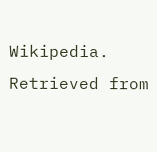Wikipedia. Retrieved from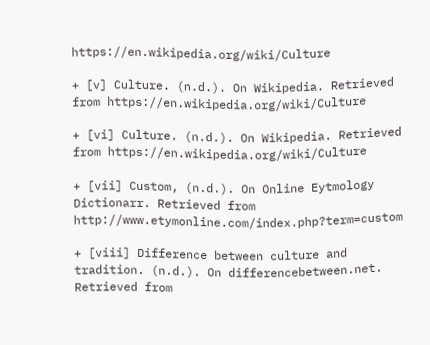https://en.wikipedia.org/wiki/Culture

+ [v] Culture. (n.d.). On Wikipedia. Retrieved from https://en.wikipedia.org/wiki/Culture

+ [vi] Culture. (n.d.). On Wikipedia. Retrieved from https://en.wikipedia.org/wiki/Culture

+ [vii] Custom, (n.d.). On Online Eytmology Dictionarr. Retrieved from http://www.etymonline.com/index.php?term=custom

+ [viii] Difference between culture and tradition. (n.d.). On differencebetween.net. Retrieved from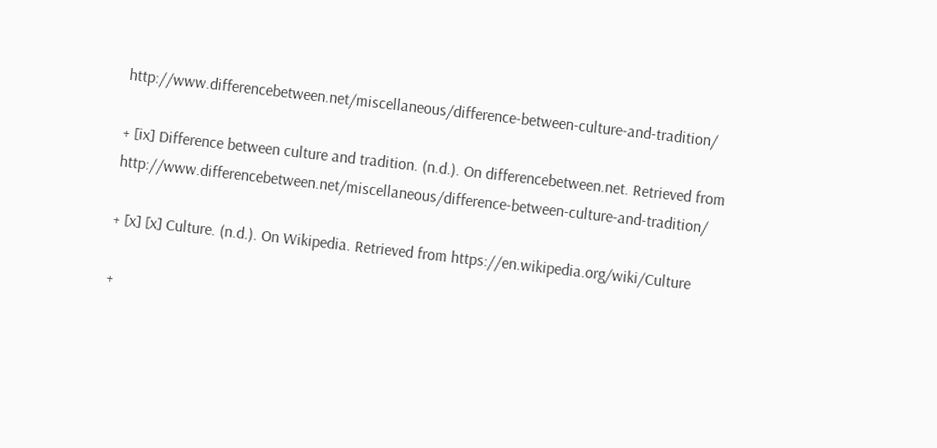http://www.differencebetween.net/miscellaneous/difference-between-culture-and-tradition/

+ [ix] Difference between culture and tradition. (n.d.). On differencebetween.net. Retrieved from http://www.differencebetween.net/miscellaneous/difference-between-culture-and-tradition/

+ [x] [x] Culture. (n.d.). On Wikipedia. Retrieved from https://en.wikipedia.org/wiki/Culture

+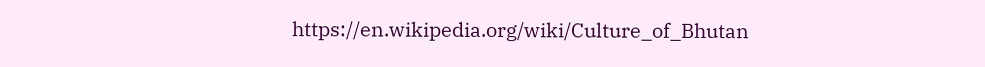https://en.wikipedia.org/wiki/Culture_of_Bhutan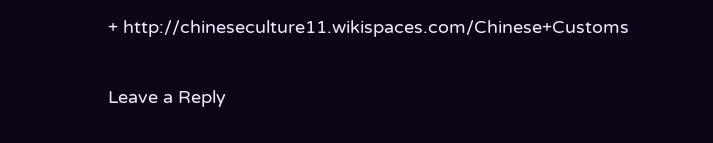+ http://chineseculture11.wikispaces.com/Chinese+Customs


Leave a Reply